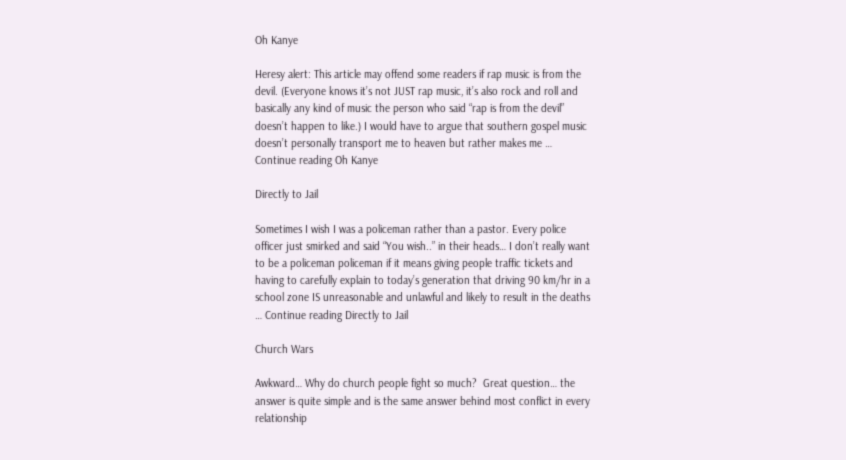Oh Kanye

Heresy alert: This article may offend some readers if rap music is from the devil. (Everyone knows it’s not JUST rap music, it’s also rock and roll and basically any kind of music the person who said “rap is from the devil” doesn’t happen to like.) I would have to argue that southern gospel music doesn’t personally transport me to heaven but rather makes me … Continue reading Oh Kanye

Directly to Jail

Sometimes I wish I was a policeman rather than a pastor. Every police officer just smirked and said “You wish..” in their heads… I don’t really want to be a policeman policeman if it means giving people traffic tickets and having to carefully explain to today’s generation that driving 90 km/hr in a school zone IS unreasonable and unlawful and likely to result in the deaths … Continue reading Directly to Jail

Church Wars

Awkward… Why do church people fight so much?  Great question… the answer is quite simple and is the same answer behind most conflict in every relationship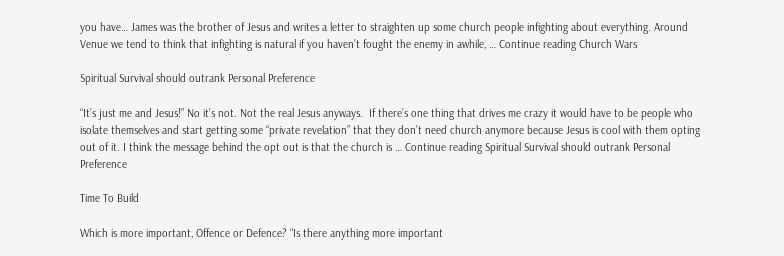you have… James was the brother of Jesus and writes a letter to straighten up some church people infighting about everything. Around Venue we tend to think that infighting is natural if you haven’t fought the enemy in awhile, … Continue reading Church Wars

Spiritual Survival should outrank Personal Preference

“It’s just me and Jesus!” No it’s not. Not the real Jesus anyways.  If there’s one thing that drives me crazy it would have to be people who isolate themselves and start getting some “private revelation” that they don’t need church anymore because Jesus is cool with them opting out of it. I think the message behind the opt out is that the church is … Continue reading Spiritual Survival should outrank Personal Preference

Time To Build

Which is more important, Offence or Defence? “Is there anything more important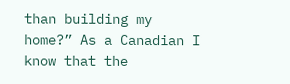than building my home?” As a Canadian I know that the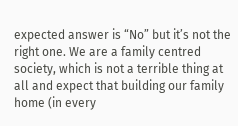expected answer is “No” but it’s not the right one. We are a family centred society, which is not a terrible thing at all and expect that building our family home (in every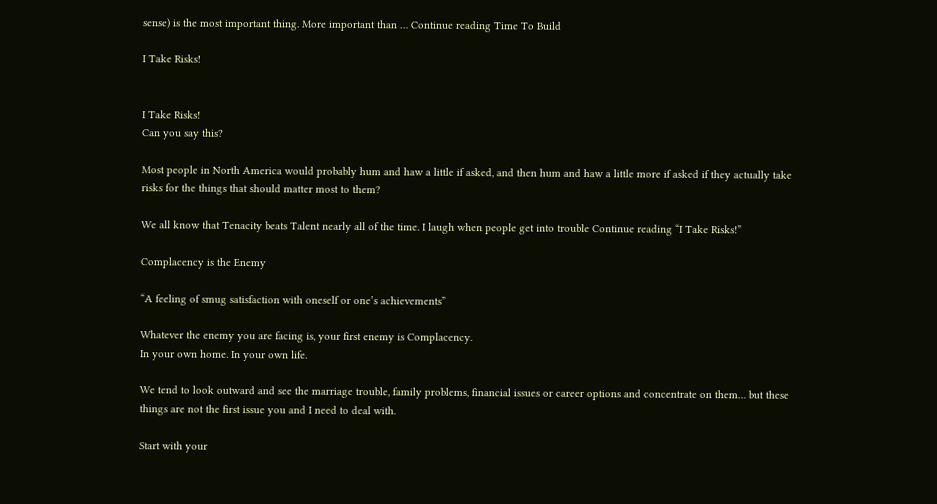sense) is the most important thing. More important than … Continue reading Time To Build

I Take Risks!


I Take Risks!
Can you say this?

Most people in North America would probably hum and haw a little if asked, and then hum and haw a little more if asked if they actually take risks for the things that should matter most to them?

We all know that Tenacity beats Talent nearly all of the time. I laugh when people get into trouble Continue reading “I Take Risks!”

Complacency is the Enemy

“A feeling of smug satisfaction with oneself or one’s achievements”

Whatever the enemy you are facing is, your first enemy is Complacency.
In your own home. In your own life.

We tend to look outward and see the marriage trouble, family problems, financial issues or career options and concentrate on them… but these things are not the first issue you and I need to deal with.

Start with your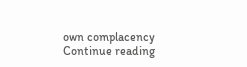own complacency Continue reading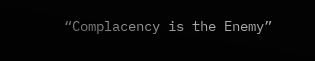“Complacency is the Enemy”